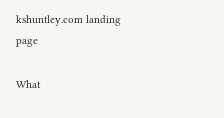kshuntley.com landing page

What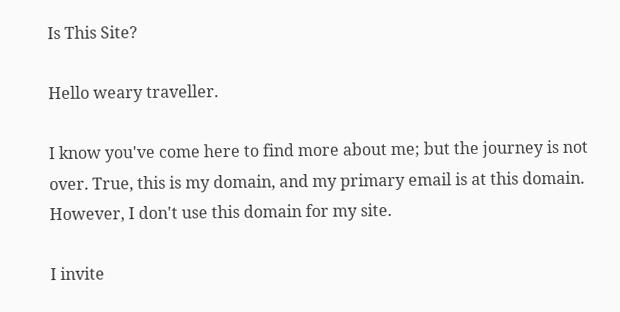Is This Site?

Hello weary traveller.

I know you've come here to find more about me; but the journey is not over. True, this is my domain, and my primary email is at this domain. However, I don't use this domain for my site.

I invite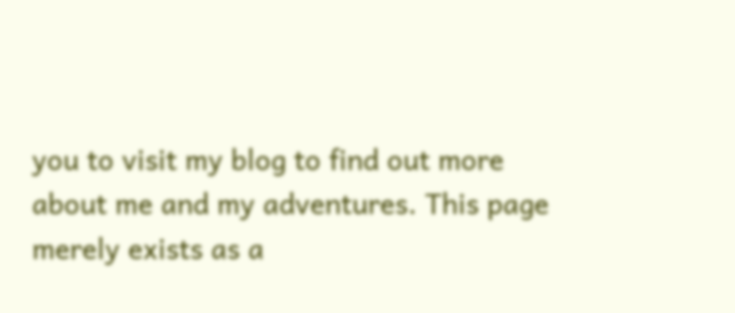you to visit my blog to find out more about me and my adventures. This page merely exists as a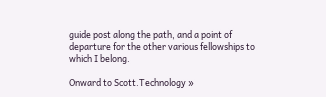guide post along the path, and a point of departure for the other various fellowships to which I belong.

Onward to Scott.Technology »